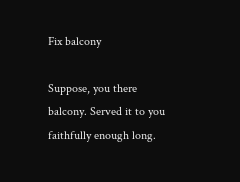Fix balcony

Suppose, you there balcony. Served it to you faithfully enough long.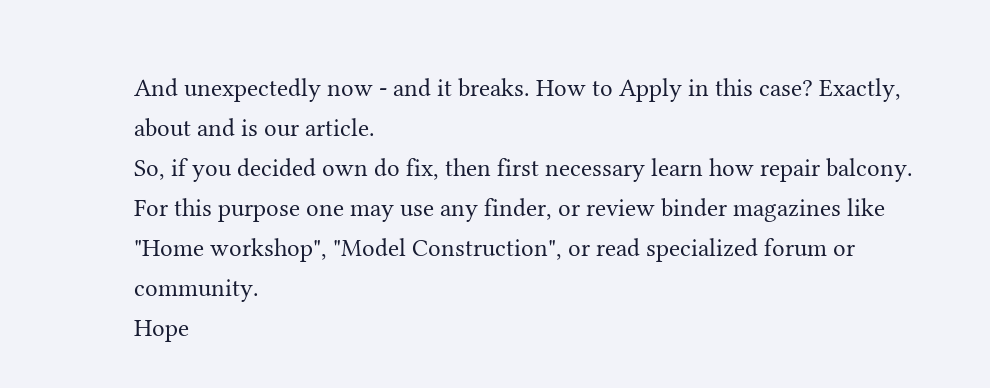And unexpectedly now - and it breaks. How to Apply in this case? Exactly, about and is our article.
So, if you decided own do fix, then first necessary learn how repair balcony. For this purpose one may use any finder, or review binder magazines like "Home workshop", "Model Construction", or read specialized forum or community.
Hope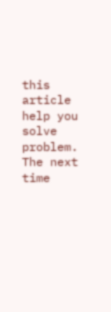this article help you solve problem. The next time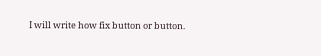I will write how fix button or button.